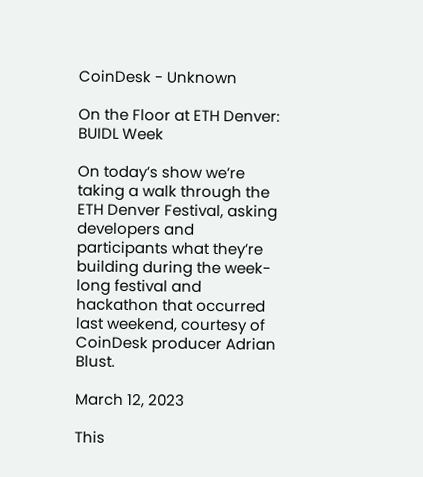CoinDesk - Unknown

On the Floor at ETH Denver: BUIDL Week

On today’s show we’re taking a walk through the ETH Denver Festival, asking developers and participants what they’re building during the week-long festival and hackathon that occurred last weekend, courtesy of CoinDesk producer Adrian Blust.

March 12, 2023

This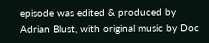episode was edited & produced by Adrian Blust, with original music by Doc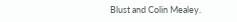Blust and Colin Mealey.